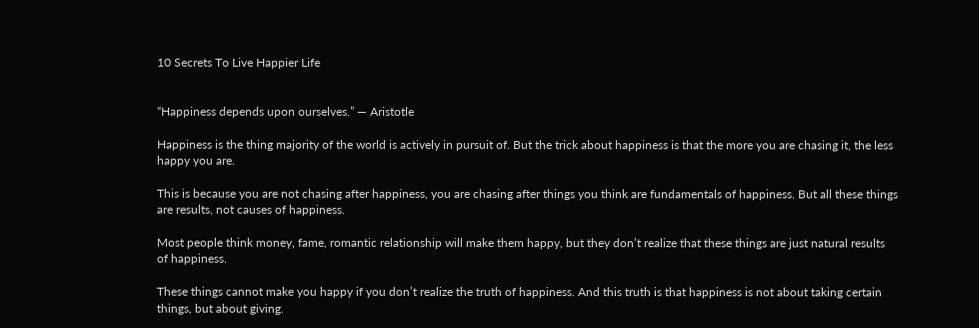10 Secrets To Live Happier Life


“Happiness depends upon ourselves.” — Aristotle

Happiness is the thing majority of the world is actively in pursuit of. But the trick about happiness is that the more you are chasing it, the less happy you are.

This is because you are not chasing after happiness, you are chasing after things you think are fundamentals of happiness. But all these things are results, not causes of happiness.

Most people think money, fame, romantic relationship will make them happy, but they don’t realize that these things are just natural results of happiness.

These things cannot make you happy if you don’t realize the truth of happiness. And this truth is that happiness is not about taking certain things, but about giving.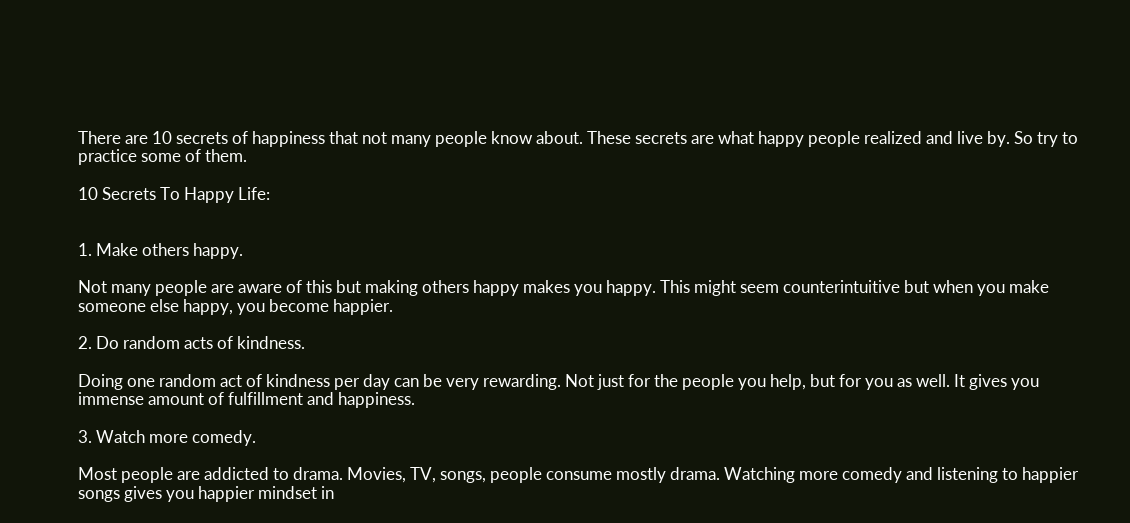There are 10 secrets of happiness that not many people know about. These secrets are what happy people realized and live by. So try to practice some of them.

10 Secrets To Happy Life:


1. Make others happy.

Not many people are aware of this but making others happy makes you happy. This might seem counterintuitive but when you make someone else happy, you become happier.

2. Do random acts of kindness.

Doing one random act of kindness per day can be very rewarding. Not just for the people you help, but for you as well. It gives you immense amount of fulfillment and happiness.

3. Watch more comedy.

Most people are addicted to drama. Movies, TV, songs, people consume mostly drama. Watching more comedy and listening to happier songs gives you happier mindset in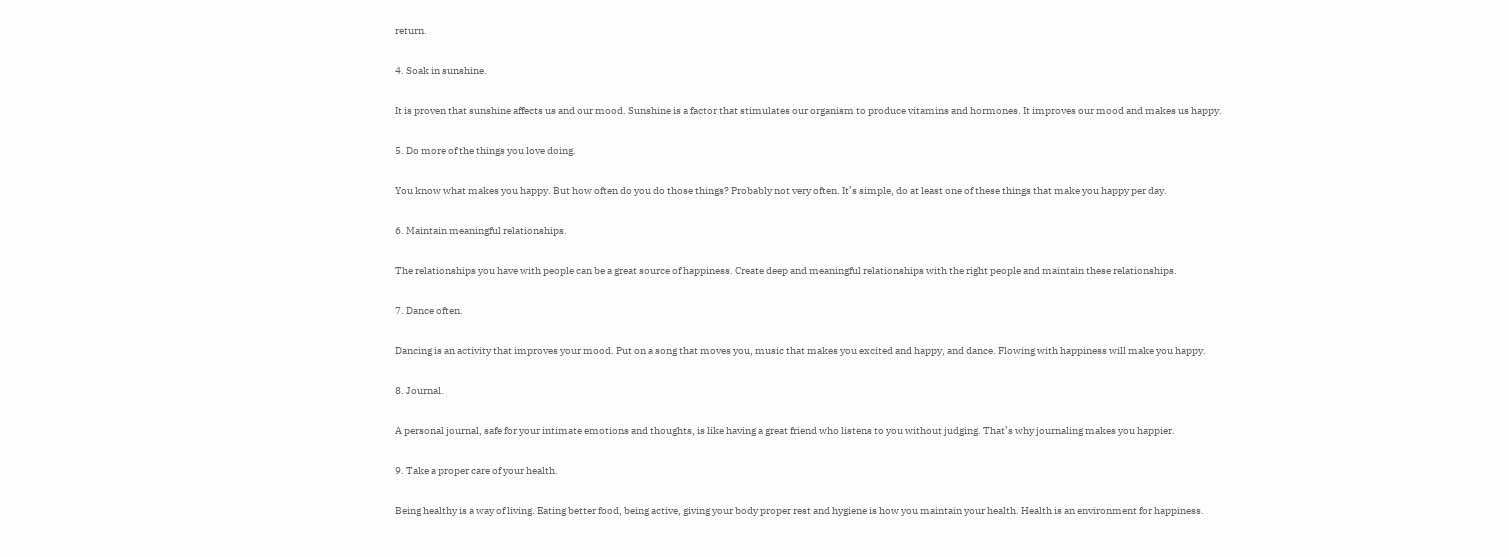return.

4. Soak in sunshine.

It is proven that sunshine affects us and our mood. Sunshine is a factor that stimulates our organism to produce vitamins and hormones. It improves our mood and makes us happy.

5. Do more of the things you love doing.

You know what makes you happy. But how often do you do those things? Probably not very often. It’s simple, do at least one of these things that make you happy per day.

6. Maintain meaningful relationships.

The relationships you have with people can be a great source of happiness. Create deep and meaningful relationships with the right people and maintain these relationships.

7. Dance often.

Dancing is an activity that improves your mood. Put on a song that moves you, music that makes you excited and happy, and dance. Flowing with happiness will make you happy.

8. Journal.

A personal journal, safe for your intimate emotions and thoughts, is like having a great friend who listens to you without judging. That’s why journaling makes you happier.

9. Take a proper care of your health.

Being healthy is a way of living. Eating better food, being active, giving your body proper rest and hygiene is how you maintain your health. Health is an environment for happiness.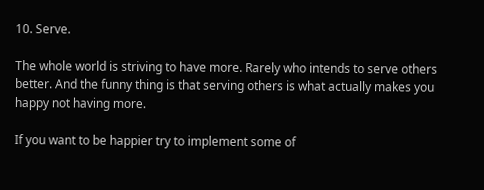10. Serve.

The whole world is striving to have more. Rarely who intends to serve others better. And the funny thing is that serving others is what actually makes you happy not having more.

If you want to be happier try to implement some of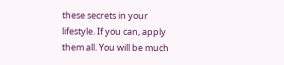these secrets in your lifestyle. If you can, apply them all. You will be much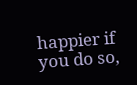happier if you do so,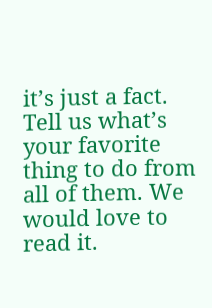it’s just a fact. Tell us what’s your favorite thing to do from all of them. We would love to read it.